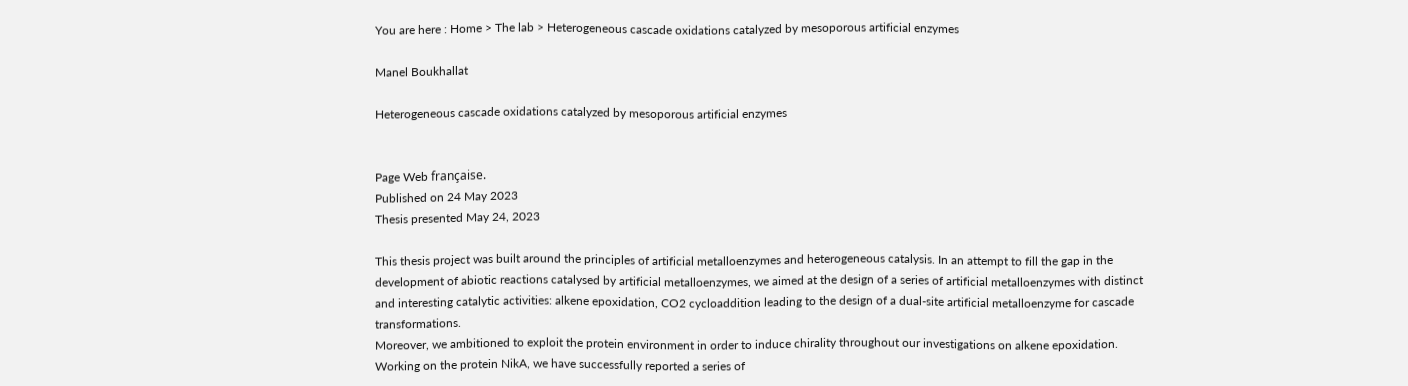You are here : Home > The lab > Heterogeneous cascade oxidations catalyzed by mesoporous artificial enzymes

Manel Boukhallat

Heterogeneous cascade oxidations catalyzed by mesoporous artificial enzymes


Page Web française.
Published on 24 May 2023
Thesis presented May 24, 2023

This thesis project was built around the principles of artificial metalloenzymes and heterogeneous catalysis. In an attempt to fill the gap in the development of abiotic reactions catalysed by artificial metalloenzymes, we aimed at the design of a series of artificial metalloenzymes with distinct and interesting catalytic activities: alkene epoxidation, CO2 cycloaddition leading to the design of a dual-site artificial metalloenzyme for cascade transformations.
Moreover, we ambitioned to exploit the protein environment in order to induce chirality throughout our investigations on alkene epoxidation. Working on the protein NikA, we have successfully reported a series of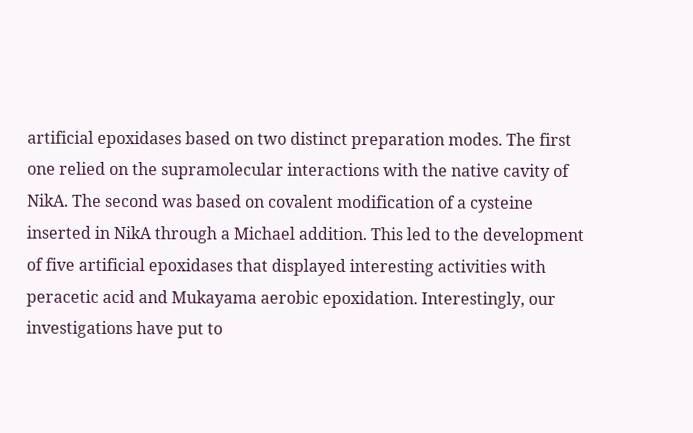artificial epoxidases based on two distinct preparation modes. The first one relied on the supramolecular interactions with the native cavity of NikA. The second was based on covalent modification of a cysteine inserted in NikA through a Michael addition. This led to the development of five artificial epoxidases that displayed interesting activities with peracetic acid and Mukayama aerobic epoxidation. Interestingly, our investigations have put to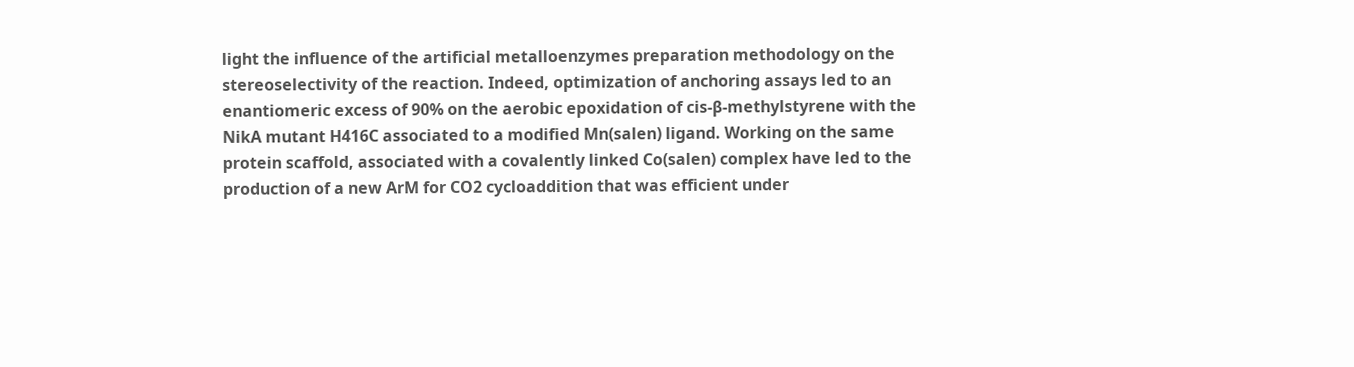light the influence of the artificial metalloenzymes preparation methodology on the stereoselectivity of the reaction. Indeed, optimization of anchoring assays led to an enantiomeric excess of 90% on the aerobic epoxidation of cis-β-methylstyrene with the NikA mutant H416C associated to a modified Mn(salen) ligand. Working on the same protein scaffold, associated with a covalently linked Co(salen) complex have led to the production of a new ArM for CO2 cycloaddition that was efficient under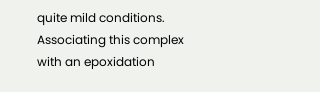quite mild conditions. Associating this complex with an epoxidation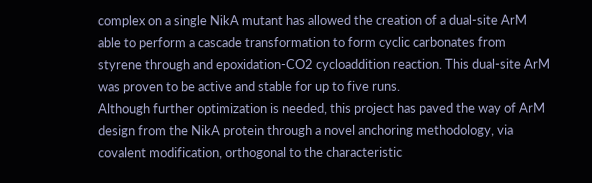complex on a single NikA mutant has allowed the creation of a dual-site ArM able to perform a cascade transformation to form cyclic carbonates from styrene through and epoxidation-CO2 cycloaddition reaction. This dual-site ArM was proven to be active and stable for up to five runs.
Although further optimization is needed, this project has paved the way of ArM design from the NikA protein through a novel anchoring methodology, via covalent modification, orthogonal to the characteristic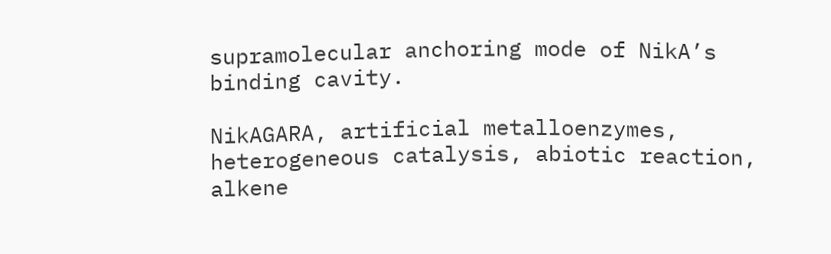supramolecular anchoring mode of NikA’s binding cavity.

NikAGARA, artificial metalloenzymes, heterogeneous catalysis, abiotic reaction, alkene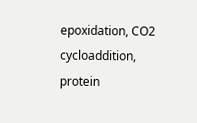epoxidation, CO2 cycloaddition, protein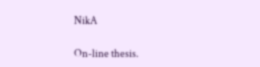NikA

On-line thesis.